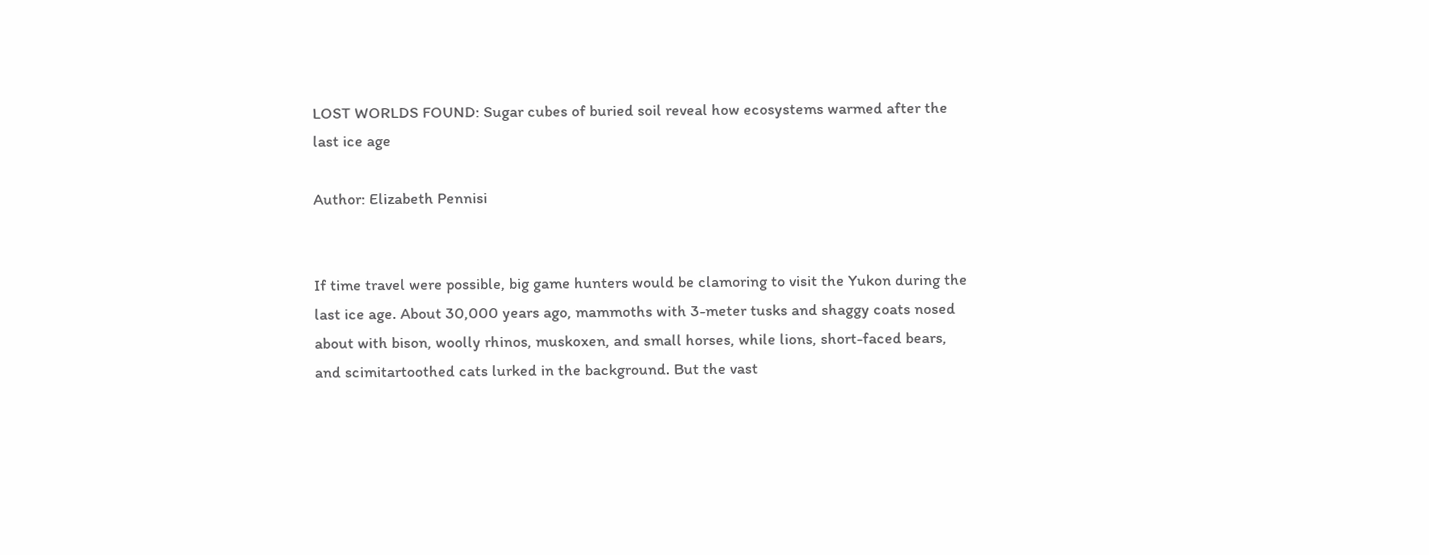LOST WORLDS FOUND: Sugar cubes of buried soil reveal how ecosystems warmed after the last ice age

Author: Elizabeth Pennisi


If time travel were possible, big game hunters would be clamoring to visit the Yukon during the last ice age. About 30,000 years ago, mammoths with 3-meter tusks and shaggy coats nosed about with bison, woolly rhinos, muskoxen, and small horses, while lions, short-faced bears, and scimitartoothed cats lurked in the background. But the vast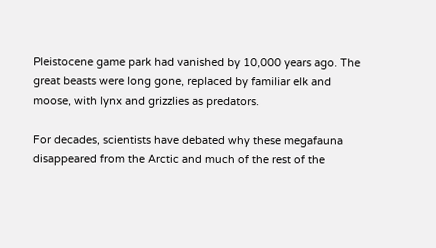Pleistocene game park had vanished by 10,000 years ago. The great beasts were long gone, replaced by familiar elk and moose, with lynx and grizzlies as predators.

For decades, scientists have debated why these megafauna disappeared from the Arctic and much of the rest of the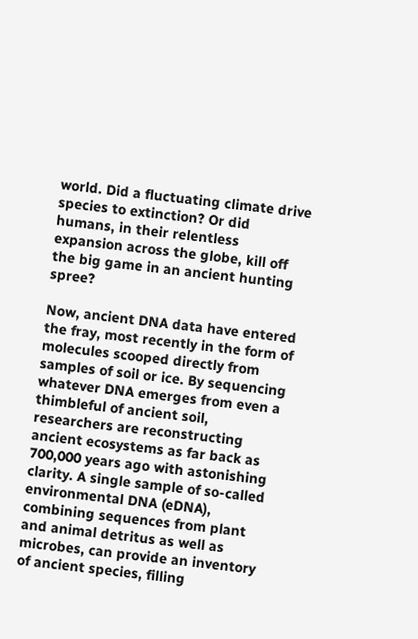world. Did a fluctuating climate drive species to extinction? Or did humans, in their relentless expansion across the globe, kill off the big game in an ancient hunting spree?

Now, ancient DNA data have entered the fray, most recently in the form of molecules scooped directly from samples of soil or ice. By sequencing whatever DNA emerges from even a thimbleful of ancient soil, researchers are reconstructing ancient ecosystems as far back as 700,000 years ago with astonishing clarity. A single sample of so-called environmental DNA (eDNA), combining sequences from plant and animal detritus as well as microbes, can provide an inventory of ancient species, filling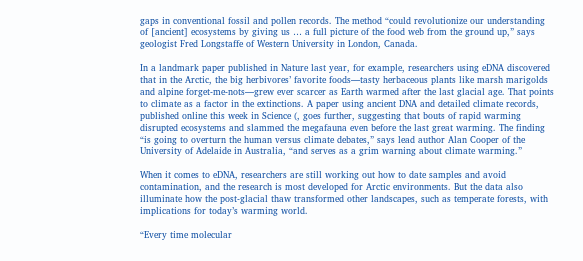gaps in conventional fossil and pollen records. The method “could revolutionize our understanding of [ancient] ecosystems by giving us … a full picture of the food web from the ground up,” says geologist Fred Longstaffe of Western University in London, Canada.

In a landmark paper published in Nature last year, for example, researchers using eDNA discovered that in the Arctic, the big herbivores’ favorite foods—tasty herbaceous plants like marsh marigolds and alpine forget-me-nots—grew ever scarcer as Earth warmed after the last glacial age. That points to climate as a factor in the extinctions. A paper using ancient DNA and detailed climate records, published online this week in Science (, goes further, suggesting that bouts of rapid warming disrupted ecosystems and slammed the megafauna even before the last great warming. The finding “is going to overturn the human versus climate debates,” says lead author Alan Cooper of the University of Adelaide in Australia, “and serves as a grim warning about climate warming.”

When it comes to eDNA, researchers are still working out how to date samples and avoid contamination, and the research is most developed for Arctic environments. But the data also illuminate how the post-glacial thaw transformed other landscapes, such as temperate forests, with implications for today’s warming world.

“Every time molecular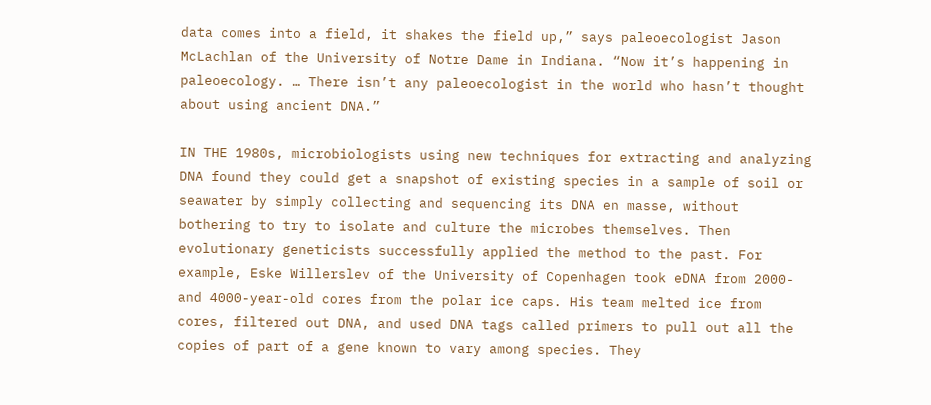data comes into a field, it shakes the field up,” says paleoecologist Jason McLachlan of the University of Notre Dame in Indiana. “Now it’s happening in paleoecology. … There isn’t any paleoecologist in the world who hasn’t thought about using ancient DNA.”

IN THE 1980s, microbiologists using new techniques for extracting and analyzing DNA found they could get a snapshot of existing species in a sample of soil or seawater by simply collecting and sequencing its DNA en masse, without bothering to try to isolate and culture the microbes themselves. Then evolutionary geneticists successfully applied the method to the past. For example, Eske Willerslev of the University of Copenhagen took eDNA from 2000- and 4000-year-old cores from the polar ice caps. His team melted ice from cores, filtered out DNA, and used DNA tags called primers to pull out all the copies of part of a gene known to vary among species. They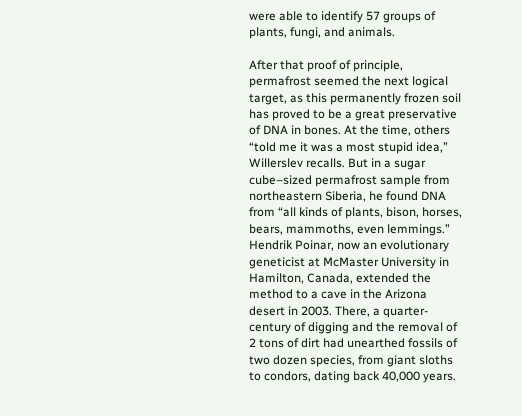were able to identify 57 groups of plants, fungi, and animals.

After that proof of principle, permafrost seemed the next logical target, as this permanently frozen soil has proved to be a great preservative of DNA in bones. At the time, others “told me it was a most stupid idea,” Willerslev recalls. But in a sugar cube–sized permafrost sample from northeastern Siberia, he found DNA from “all kinds of plants, bison, horses, bears, mammoths, even lemmings.” Hendrik Poinar, now an evolutionary geneticist at McMaster University in Hamilton, Canada, extended the method to a cave in the Arizona desert in 2003. There, a quarter-century of digging and the removal of 2 tons of dirt had unearthed fossils of two dozen species, from giant sloths to condors, dating back 40,000 years.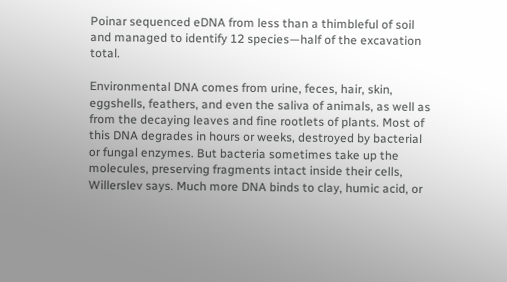Poinar sequenced eDNA from less than a thimbleful of soil and managed to identify 12 species—half of the excavation total.

Environmental DNA comes from urine, feces, hair, skin, eggshells, feathers, and even the saliva of animals, as well as from the decaying leaves and fine rootlets of plants. Most of this DNA degrades in hours or weeks, destroyed by bacterial or fungal enzymes. But bacteria sometimes take up the molecules, preserving fragments intact inside their cells, Willerslev says. Much more DNA binds to clay, humic acid, or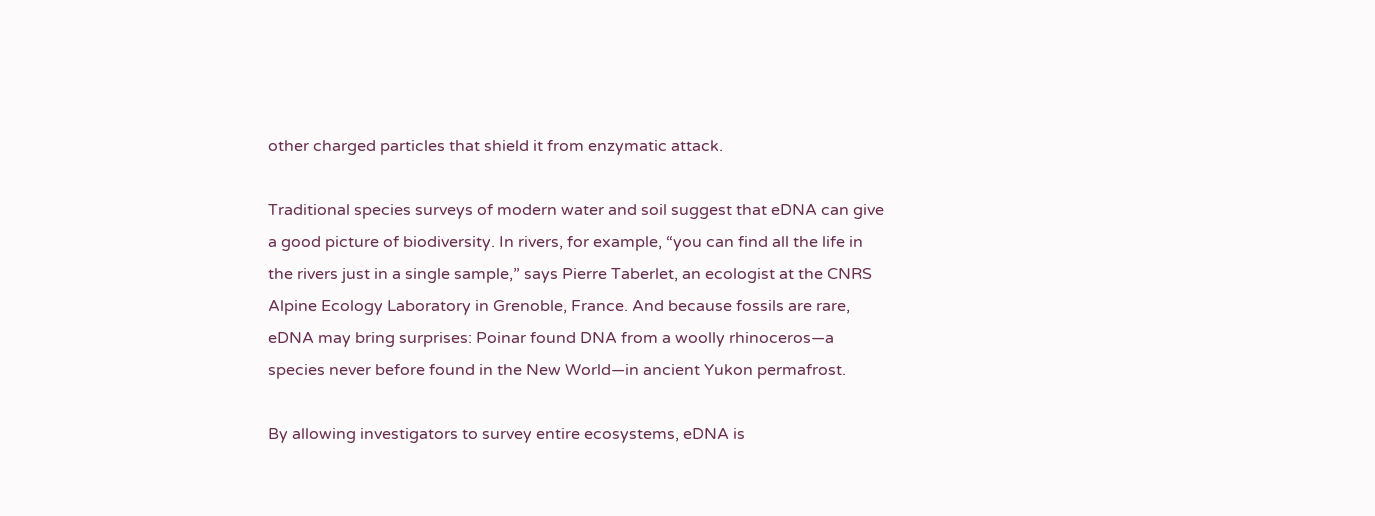other charged particles that shield it from enzymatic attack.

Traditional species surveys of modern water and soil suggest that eDNA can give a good picture of biodiversity. In rivers, for example, “you can find all the life in the rivers just in a single sample,” says Pierre Taberlet, an ecologist at the CNRS Alpine Ecology Laboratory in Grenoble, France. And because fossils are rare, eDNA may bring surprises: Poinar found DNA from a woolly rhinoceros—a species never before found in the New World—in ancient Yukon permafrost.

By allowing investigators to survey entire ecosystems, eDNA is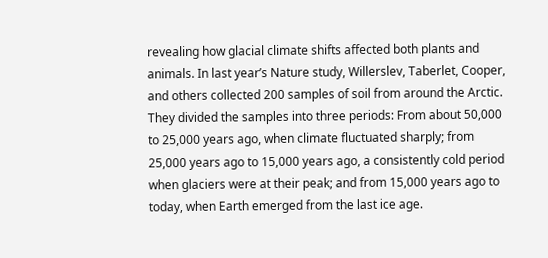revealing how glacial climate shifts affected both plants and animals. In last year’s Nature study, Willerslev, Taberlet, Cooper, and others collected 200 samples of soil from around the Arctic. They divided the samples into three periods: From about 50,000 to 25,000 years ago, when climate fluctuated sharply; from 25,000 years ago to 15,000 years ago, a consistently cold period when glaciers were at their peak; and from 15,000 years ago to today, when Earth emerged from the last ice age.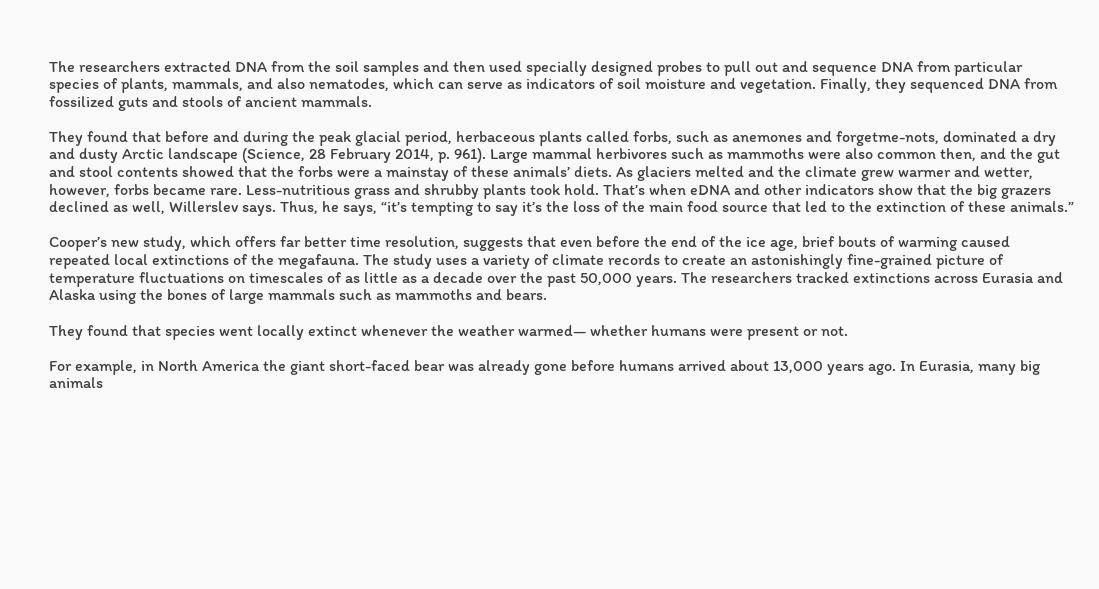The researchers extracted DNA from the soil samples and then used specially designed probes to pull out and sequence DNA from particular species of plants, mammals, and also nematodes, which can serve as indicators of soil moisture and vegetation. Finally, they sequenced DNA from fossilized guts and stools of ancient mammals.

They found that before and during the peak glacial period, herbaceous plants called forbs, such as anemones and forgetme-nots, dominated a dry and dusty Arctic landscape (Science, 28 February 2014, p. 961). Large mammal herbivores such as mammoths were also common then, and the gut and stool contents showed that the forbs were a mainstay of these animals’ diets. As glaciers melted and the climate grew warmer and wetter, however, forbs became rare. Less-nutritious grass and shrubby plants took hold. That’s when eDNA and other indicators show that the big grazers declined as well, Willerslev says. Thus, he says, “it’s tempting to say it’s the loss of the main food source that led to the extinction of these animals.”

Cooper’s new study, which offers far better time resolution, suggests that even before the end of the ice age, brief bouts of warming caused repeated local extinctions of the megafauna. The study uses a variety of climate records to create an astonishingly fine-grained picture of temperature fluctuations on timescales of as little as a decade over the past 50,000 years. The researchers tracked extinctions across Eurasia and Alaska using the bones of large mammals such as mammoths and bears.

They found that species went locally extinct whenever the weather warmed— whether humans were present or not.

For example, in North America the giant short-faced bear was already gone before humans arrived about 13,000 years ago. In Eurasia, many big animals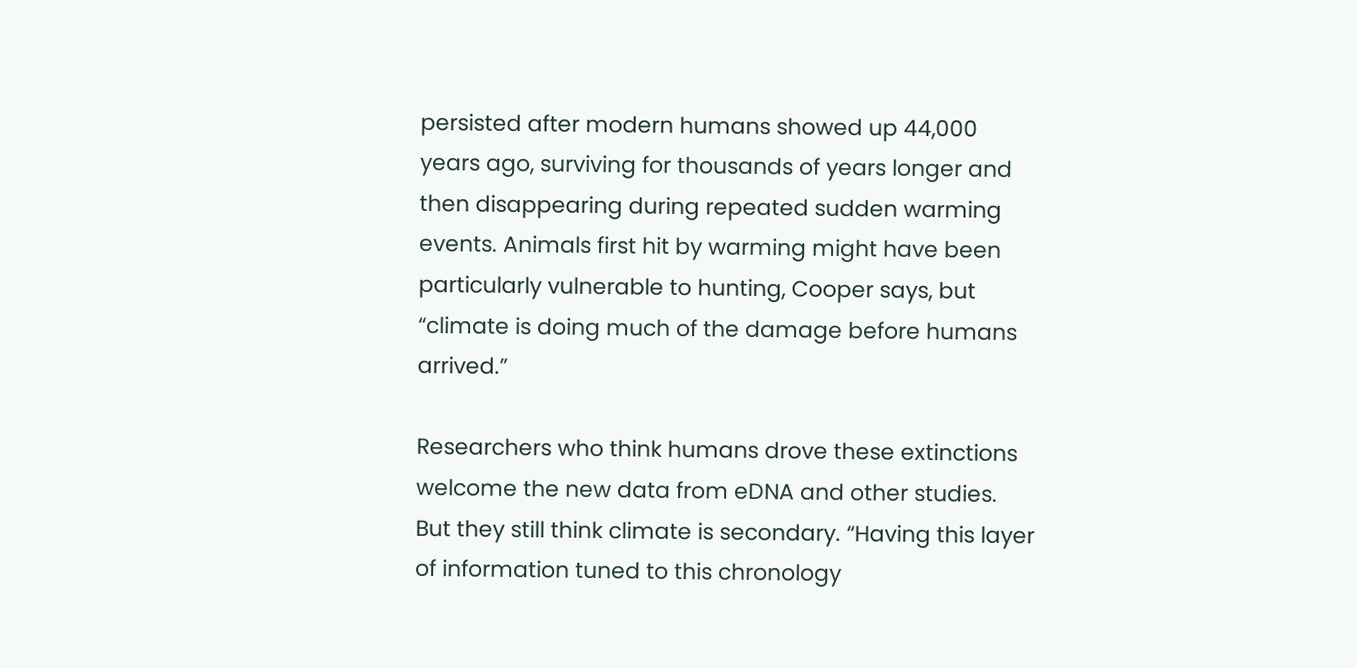persisted after modern humans showed up 44,000 years ago, surviving for thousands of years longer and then disappearing during repeated sudden warming events. Animals first hit by warming might have been particularly vulnerable to hunting, Cooper says, but “climate is doing much of the damage before humans arrived.”

Researchers who think humans drove these extinctions welcome the new data from eDNA and other studies. But they still think climate is secondary. “Having this layer of information tuned to this chronology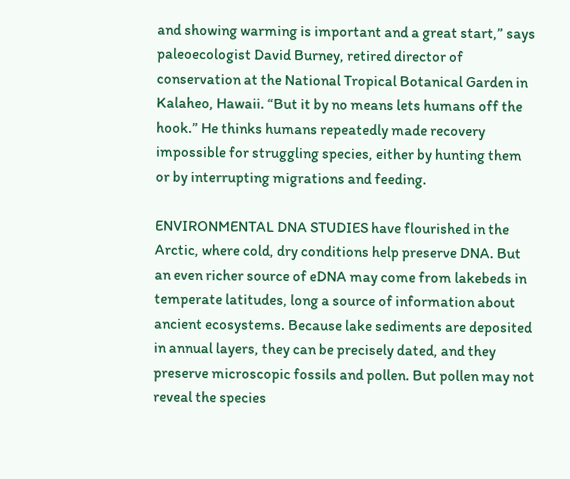and showing warming is important and a great start,” says paleoecologist David Burney, retired director of conservation at the National Tropical Botanical Garden in Kalaheo, Hawaii. “But it by no means lets humans off the hook.” He thinks humans repeatedly made recovery impossible for struggling species, either by hunting them or by interrupting migrations and feeding.

ENVIRONMENTAL DNA STUDIES have flourished in the Arctic, where cold, dry conditions help preserve DNA. But an even richer source of eDNA may come from lakebeds in temperate latitudes, long a source of information about ancient ecosystems. Because lake sediments are deposited in annual layers, they can be precisely dated, and they preserve microscopic fossils and pollen. But pollen may not reveal the species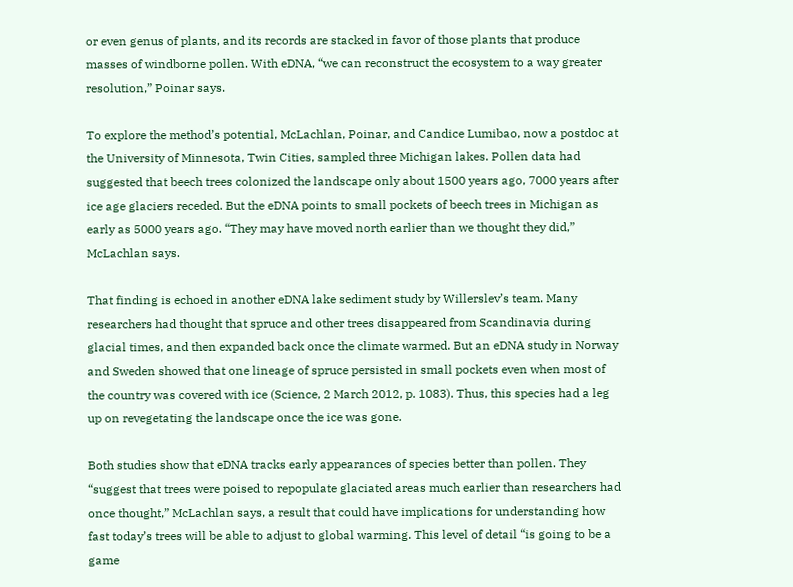or even genus of plants, and its records are stacked in favor of those plants that produce masses of windborne pollen. With eDNA, “we can reconstruct the ecosystem to a way greater resolution,” Poinar says.

To explore the method’s potential, McLachlan, Poinar, and Candice Lumibao, now a postdoc at the University of Minnesota, Twin Cities, sampled three Michigan lakes. Pollen data had suggested that beech trees colonized the landscape only about 1500 years ago, 7000 years after ice age glaciers receded. But the eDNA points to small pockets of beech trees in Michigan as early as 5000 years ago. “They may have moved north earlier than we thought they did,” McLachlan says.

That finding is echoed in another eDNA lake sediment study by Willerslev’s team. Many researchers had thought that spruce and other trees disappeared from Scandinavia during glacial times, and then expanded back once the climate warmed. But an eDNA study in Norway and Sweden showed that one lineage of spruce persisted in small pockets even when most of the country was covered with ice (Science, 2 March 2012, p. 1083). Thus, this species had a leg up on revegetating the landscape once the ice was gone.

Both studies show that eDNA tracks early appearances of species better than pollen. They “suggest that trees were poised to repopulate glaciated areas much earlier than researchers had once thought,” McLachlan says, a result that could have implications for understanding how fast today’s trees will be able to adjust to global warming. This level of detail “is going to be a game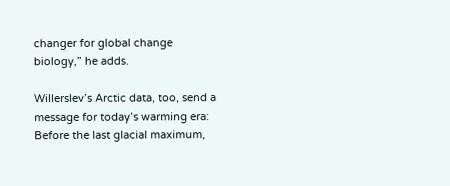changer for global change biology,” he adds.

Willerslev’s Arctic data, too, send a message for today’s warming era: Before the last glacial maximum,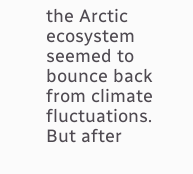the Arctic ecosystem seemed to bounce back from climate fluctuations. But after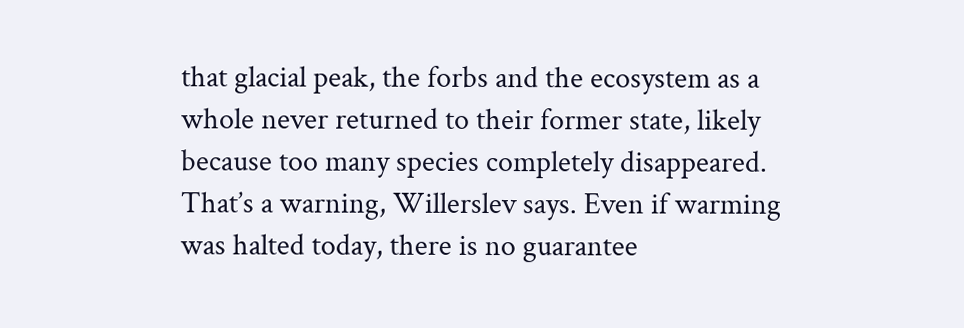that glacial peak, the forbs and the ecosystem as a whole never returned to their former state, likely because too many species completely disappeared. That’s a warning, Willerslev says. Even if warming was halted today, there is no guarantee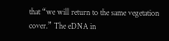that “we will return to the same vegetation cover.” The eDNA in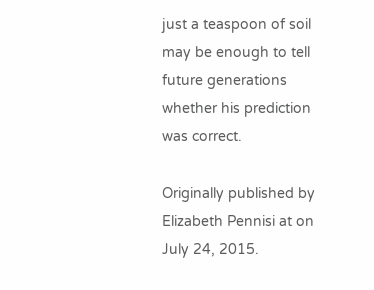just a teaspoon of soil may be enough to tell future generations whether his prediction was correct.

Originally published by Elizabeth Pennisi at on July 24, 2015.